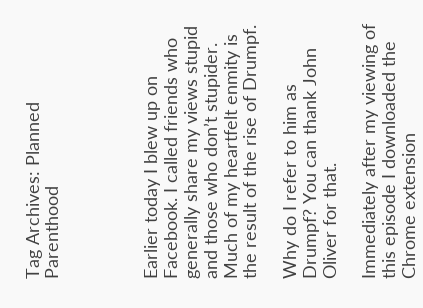Tag Archives: Planned Parenthood




Earlier today I blew up on Facebook. I called friends who generally share my views stupid and those who don’t stupider. Much of my heartfelt enmity is the result of the rise of Drumpf.

Why do I refer to him as Drumpf? You can thank John Oliver for that.

Immediately after my viewing of this episode I downloaded the Chrome extension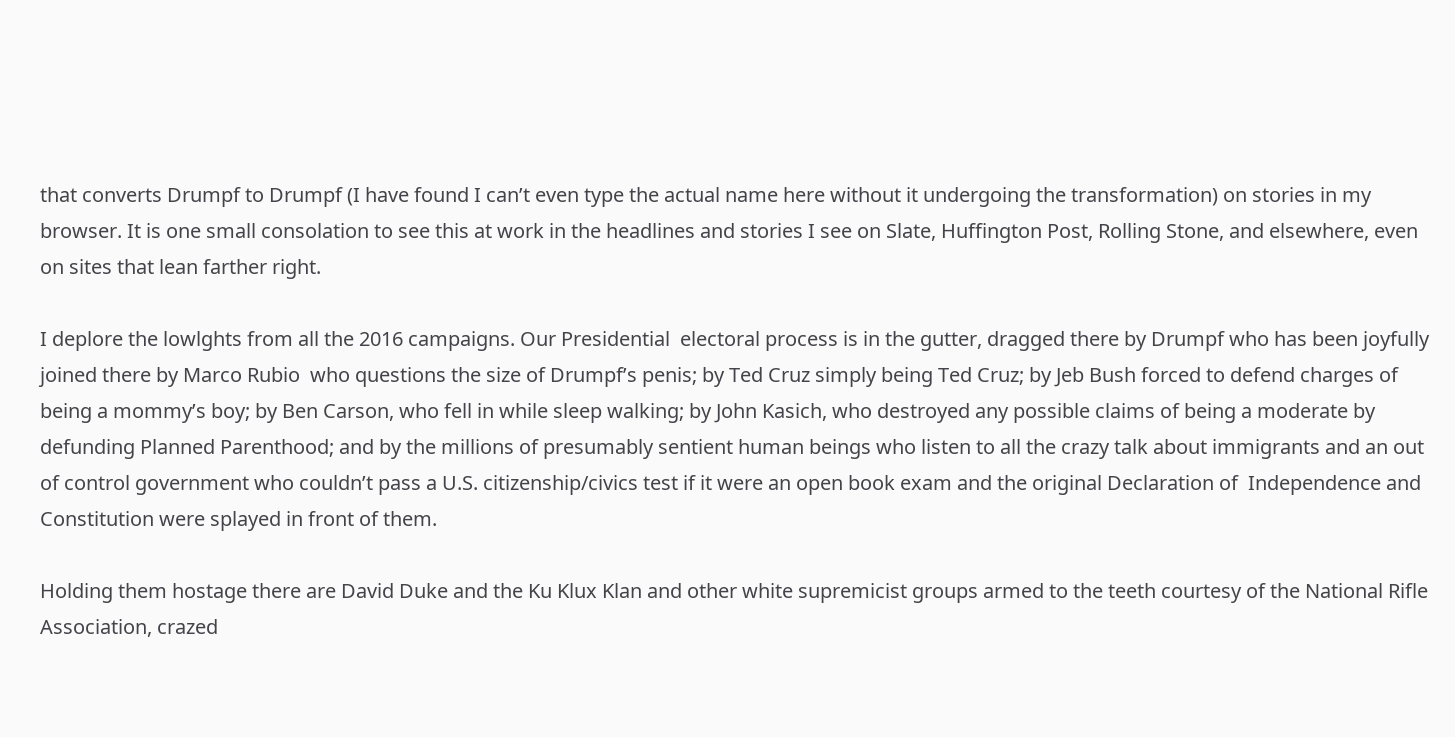that converts Drumpf to Drumpf (I have found I can’t even type the actual name here without it undergoing the transformation) on stories in my browser. It is one small consolation to see this at work in the headlines and stories I see on Slate, Huffington Post, Rolling Stone, and elsewhere, even on sites that lean farther right.

I deplore the lowlghts from all the 2016 campaigns. Our Presidential  electoral process is in the gutter, dragged there by Drumpf who has been joyfully joined there by Marco Rubio  who questions the size of Drumpf’s penis; by Ted Cruz simply being Ted Cruz; by Jeb Bush forced to defend charges of being a mommy’s boy; by Ben Carson, who fell in while sleep walking; by John Kasich, who destroyed any possible claims of being a moderate by defunding Planned Parenthood; and by the millions of presumably sentient human beings who listen to all the crazy talk about immigrants and an out of control government who couldn’t pass a U.S. citizenship/civics test if it were an open book exam and the original Declaration of  Independence and Constitution were splayed in front of them.

Holding them hostage there are David Duke and the Ku Klux Klan and other white supremicist groups armed to the teeth courtesy of the National Rifle Association, crazed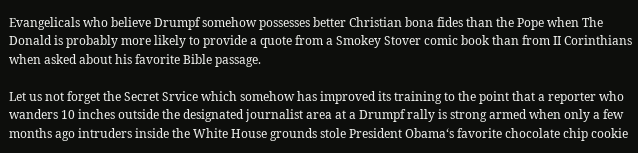Evangelicals who believe Drumpf somehow possesses better Christian bona fides than the Pope when The Donald is probably more likely to provide a quote from a Smokey Stover comic book than from II Corinthians when asked about his favorite Bible passage.

Let us not forget the Secret Srvice which somehow has improved its training to the point that a reporter who wanders 10 inches outside the designated journalist area at a Drumpf rally is strong armed when only a few months ago intruders inside the White House grounds stole President Obama‘s favorite chocolate chip cookie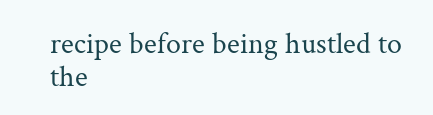recipe before being hustled to the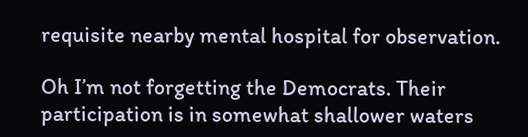requisite nearby mental hospital for observation.

Oh I’m not forgetting the Democrats. Their participation is in somewhat shallower waters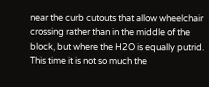near the curb cutouts that allow wheelchair crossing rather than in the middle of the block, but where the H2O is equally putrid. This time it is not so much the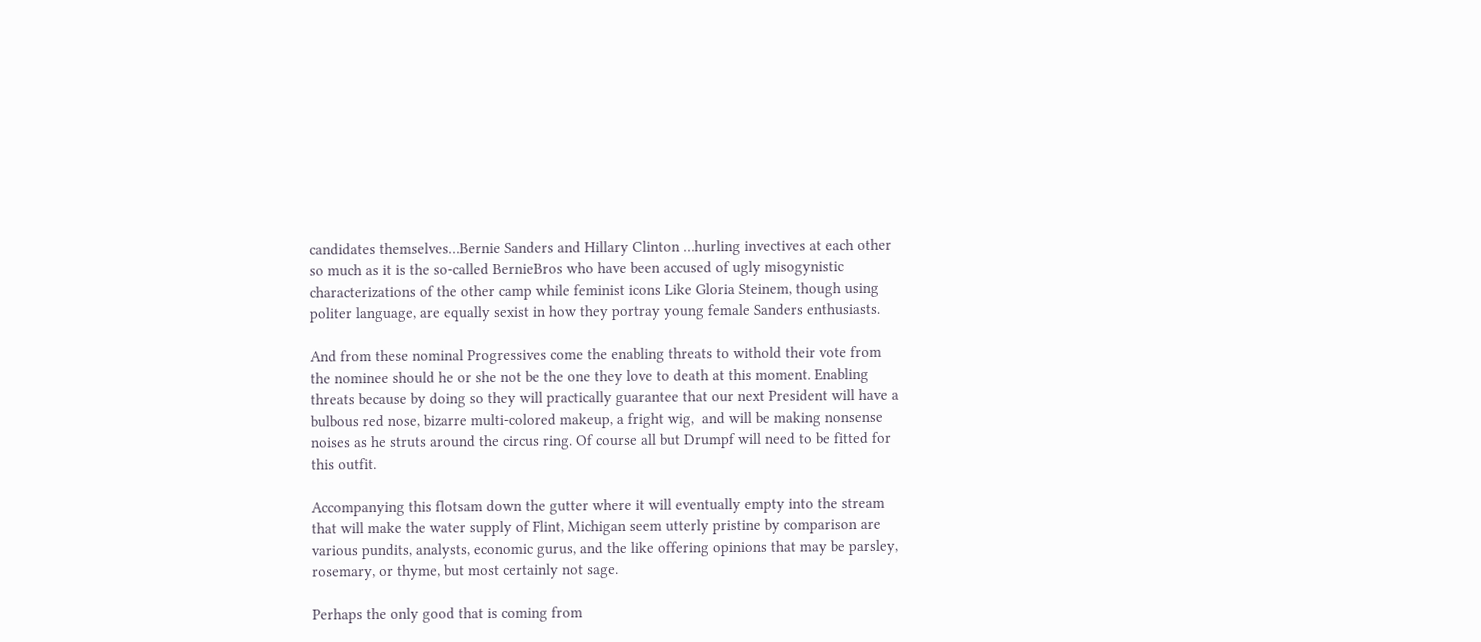candidates themselves…Bernie Sanders and Hillary Clinton …hurling invectives at each other so much as it is the so-called BernieBros who have been accused of ugly misogynistic characterizations of the other camp while feminist icons Like Gloria Steinem, though using politer language, are equally sexist in how they portray young female Sanders enthusiasts.

And from these nominal Progressives come the enabling threats to withold their vote from the nominee should he or she not be the one they love to death at this moment. Enabling threats because by doing so they will practically guarantee that our next President will have a bulbous red nose, bizarre multi-colored makeup, a fright wig,  and will be making nonsense noises as he struts around the circus ring. Of course all but Drumpf will need to be fitted for this outfit.

Accompanying this flotsam down the gutter where it will eventually empty into the stream that will make the water supply of Flint, Michigan seem utterly pristine by comparison are various pundits, analysts, economic gurus, and the like offering opinions that may be parsley, rosemary, or thyme, but most certainly not sage.

Perhaps the only good that is coming from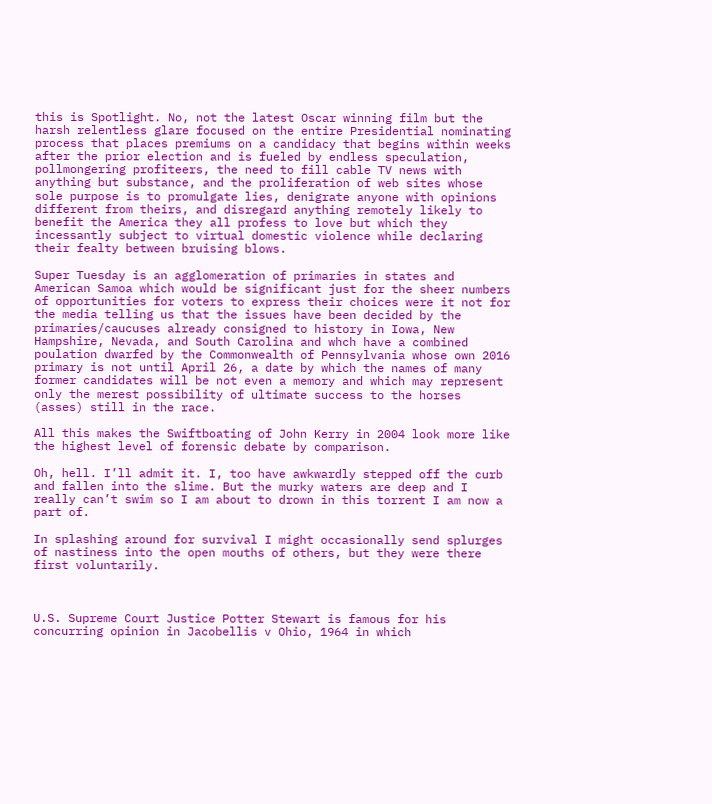this is Spotlight. No, not the latest Oscar winning film but the harsh relentless glare focused on the entire Presidential nominating process that places premiums on a candidacy that begins within weeks after the prior election and is fueled by endless speculation, pollmongering profiteers, the need to fill cable TV news with anything but substance, and the proliferation of web sites whose sole purpose is to promulgate lies, denigrate anyone with opinions different from theirs, and disregard anything remotely likely to benefit the America they all profess to love but which they incessantly subject to virtual domestic violence while declaring their fealty between bruising blows.

Super Tuesday is an agglomeration of primaries in states and American Samoa which would be significant just for the sheer numbers of opportunities for voters to express their choices were it not for the media telling us that the issues have been decided by the primaries/caucuses already consigned to history in Iowa, New Hampshire, Nevada, and South Carolina and whch have a combined poulation dwarfed by the Commonwealth of Pennsylvania whose own 2016 primary is not until April 26, a date by which the names of many former candidates will be not even a memory and which may represent only the merest possibility of ultimate success to the horses (asses) still in the race.

All this makes the Swiftboating of John Kerry in 2004 look more like the highest level of forensic debate by comparison.

Oh, hell. I’ll admit it. I, too have awkwardly stepped off the curb and fallen into the slime. But the murky waters are deep and I really can’t swim so I am about to drown in this torrent I am now a part of.

In splashing around for survival I might occasionally send splurges of nastiness into the open mouths of others, but they were there first voluntarily.



U.S. Supreme Court Justice Potter Stewart is famous for his concurring opinion in Jacobellis v Ohio, 1964 in which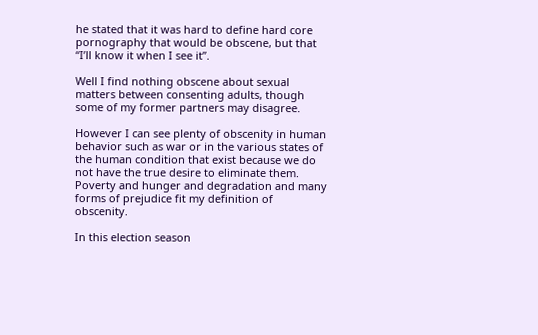he stated that it was hard to define hard core pornography that would be obscene, but that “I’ll know it when I see it”.

Well I find nothing obscene about sexual matters between consenting adults, though some of my former partners may disagree.

However I can see plenty of obscenity in human behavior such as war or in the various states of the human condition that exist because we do not have the true desire to eliminate them. Poverty and hunger and degradation and many forms of prejudice fit my definition of obscenity.

In this election season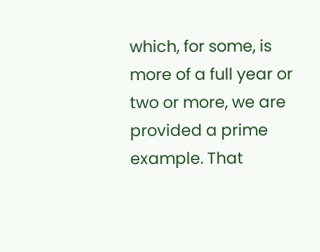which, for some, is more of a full year or two or more, we are provided a prime example. That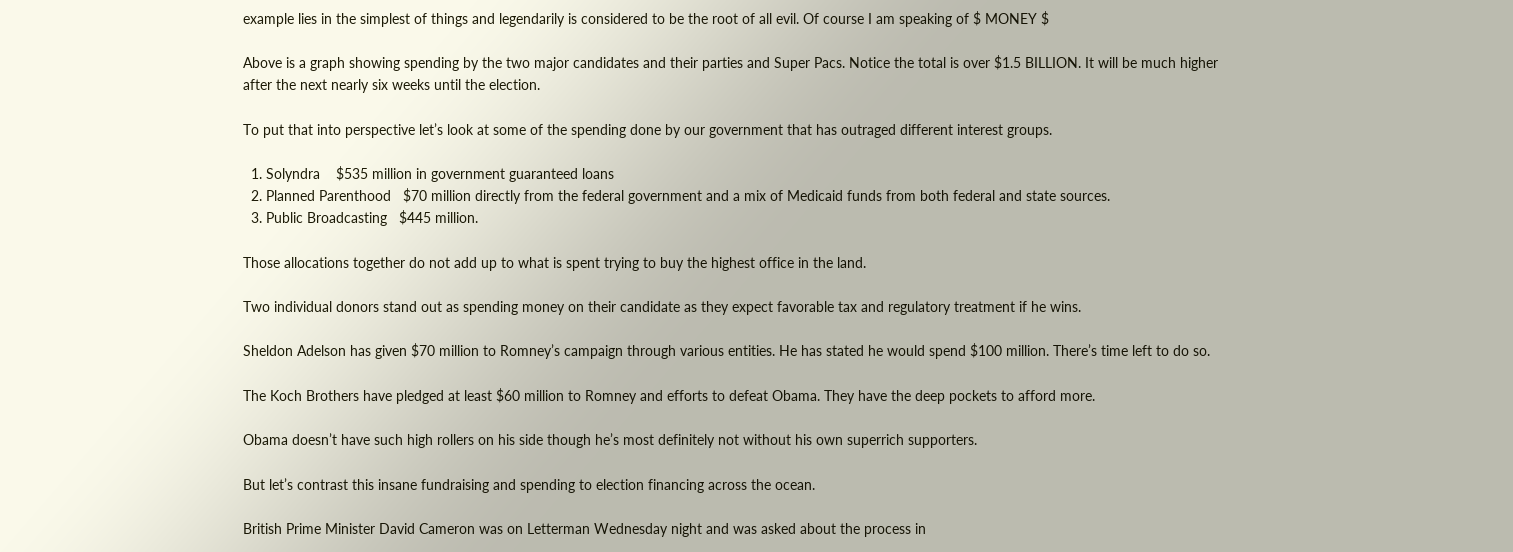example lies in the simplest of things and legendarily is considered to be the root of all evil. Of course I am speaking of $ MONEY $

Above is a graph showing spending by the two major candidates and their parties and Super Pacs. Notice the total is over $1.5 BILLION. It will be much higher after the next nearly six weeks until the election.

To put that into perspective let’s look at some of the spending done by our government that has outraged different interest groups.

  1. Solyndra    $535 million in government guaranteed loans
  2. Planned Parenthood   $70 million directly from the federal government and a mix of Medicaid funds from both federal and state sources.
  3. Public Broadcasting   $445 million.

Those allocations together do not add up to what is spent trying to buy the highest office in the land.

Two individual donors stand out as spending money on their candidate as they expect favorable tax and regulatory treatment if he wins.

Sheldon Adelson has given $70 million to Romney’s campaign through various entities. He has stated he would spend $100 million. There’s time left to do so.

The Koch Brothers have pledged at least $60 million to Romney and efforts to defeat Obama. They have the deep pockets to afford more.

Obama doesn’t have such high rollers on his side though he’s most definitely not without his own superrich supporters.

But let’s contrast this insane fundraising and spending to election financing across the ocean.

British Prime Minister David Cameron was on Letterman Wednesday night and was asked about the process in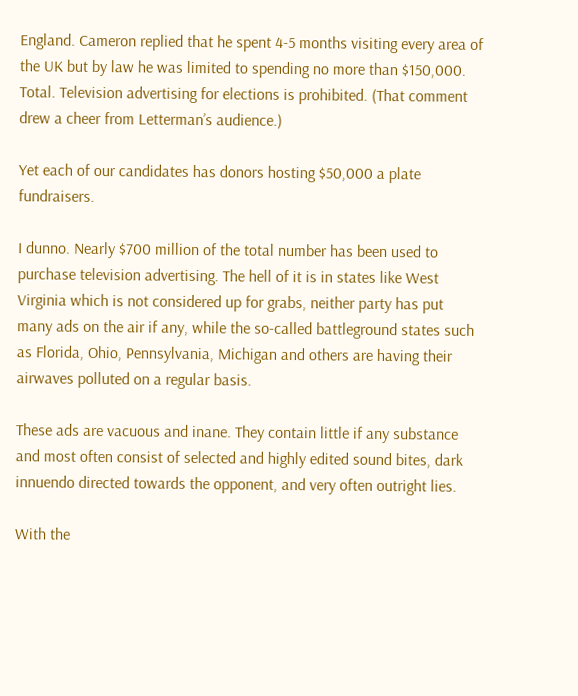England. Cameron replied that he spent 4-5 months visiting every area of the UK but by law he was limited to spending no more than $150,000. Total. Television advertising for elections is prohibited. (That comment drew a cheer from Letterman’s audience.)

Yet each of our candidates has donors hosting $50,000 a plate fundraisers.

I dunno. Nearly $700 million of the total number has been used to purchase television advertising. The hell of it is in states like West Virginia which is not considered up for grabs, neither party has put many ads on the air if any, while the so-called battleground states such as Florida, Ohio, Pennsylvania, Michigan and others are having their airwaves polluted on a regular basis.

These ads are vacuous and inane. They contain little if any substance and most often consist of selected and highly edited sound bites, dark innuendo directed towards the opponent, and very often outright lies.

With the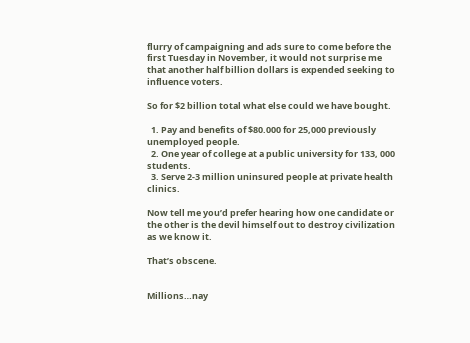flurry of campaigning and ads sure to come before the first Tuesday in November, it would not surprise me that another half billion dollars is expended seeking to influence voters.

So for $2 billion total what else could we have bought.

  1. Pay and benefits of $80.000 for 25,000 previously unemployed people.
  2. One year of college at a public university for 133, 000 students.
  3. Serve 2-3 million uninsured people at private health clinics.

Now tell me you’d prefer hearing how one candidate or the other is the devil himself out to destroy civilization as we know it.

That’s obscene.


Millions…nay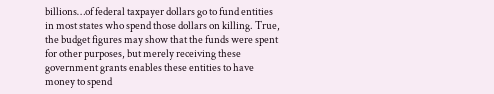billions…of federal taxpayer dollars go to fund entities in most states who spend those dollars on killing. True, the budget figures may show that the funds were spent for other purposes, but merely receiving these government grants enables these entities to have money to spend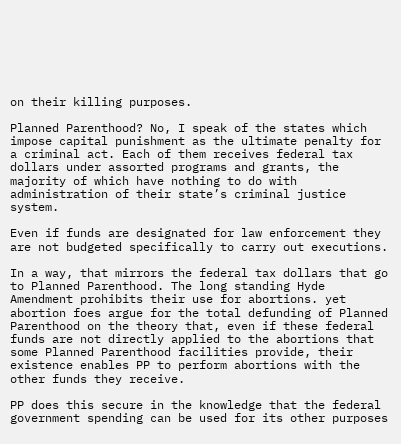on their killing purposes.

Planned Parenthood? No, I speak of the states which impose capital punishment as the ultimate penalty for a criminal act. Each of them receives federal tax dollars under assorted programs and grants, the majority of which have nothing to do with administration of their state’s criminal justice system.

Even if funds are designated for law enforcement they are not budgeted specifically to carry out executions.

In a way, that mirrors the federal tax dollars that go to Planned Parenthood. The long standing Hyde Amendment prohibits their use for abortions. yet abortion foes argue for the total defunding of Planned Parenthood on the theory that, even if these federal funds are not directly applied to the abortions that some Planned Parenthood facilities provide, their existence enables PP to perform abortions with the other funds they receive.

PP does this secure in the knowledge that the federal government spending can be used for its other purposes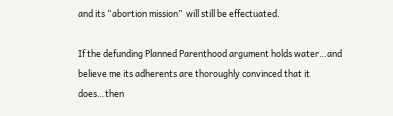and its “abortion mission”  will still be effectuated.

If the defunding Planned Parenthood argument holds water…and believe me its adherents are thoroughly convinced that it does…then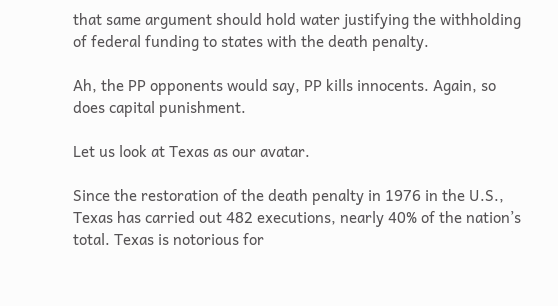that same argument should hold water justifying the withholding of federal funding to states with the death penalty.

Ah, the PP opponents would say, PP kills innocents. Again, so does capital punishment.

Let us look at Texas as our avatar.

Since the restoration of the death penalty in 1976 in the U.S., Texas has carried out 482 executions, nearly 40% of the nation’s total. Texas is notorious for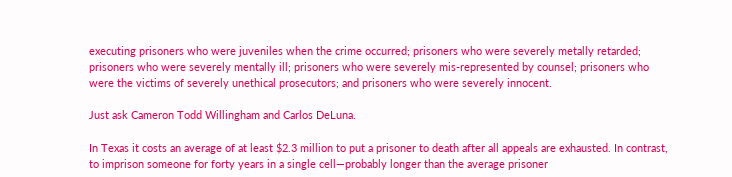executing prisoners who were juveniles when the crime occurred; prisoners who were severely metally retarded; prisoners who were severely mentally ill; prisoners who were severely mis-represented by counsel; prisoners who were the victims of severely unethical prosecutors; and prisoners who were severely innocent.

Just ask Cameron Todd Willingham and Carlos DeLuna.

In Texas it costs an average of at least $2.3 million to put a prisoner to death after all appeals are exhausted. In contrast, to imprison someone for forty years in a single cell—probably longer than the average prisoner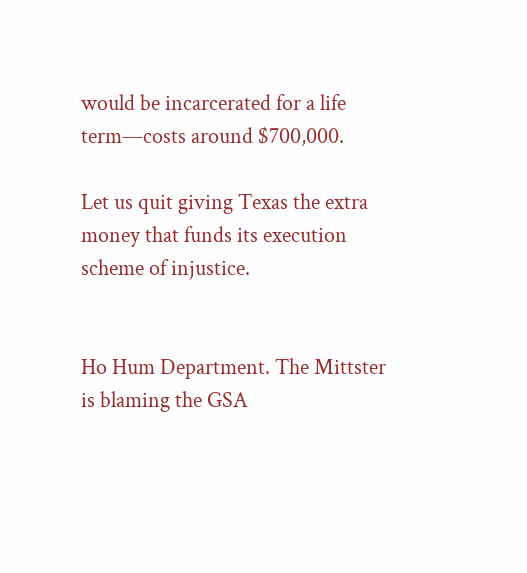would be incarcerated for a life term—costs around $700,000.

Let us quit giving Texas the extra money that funds its execution scheme of injustice.


Ho Hum Department. The Mittster is blaming the GSA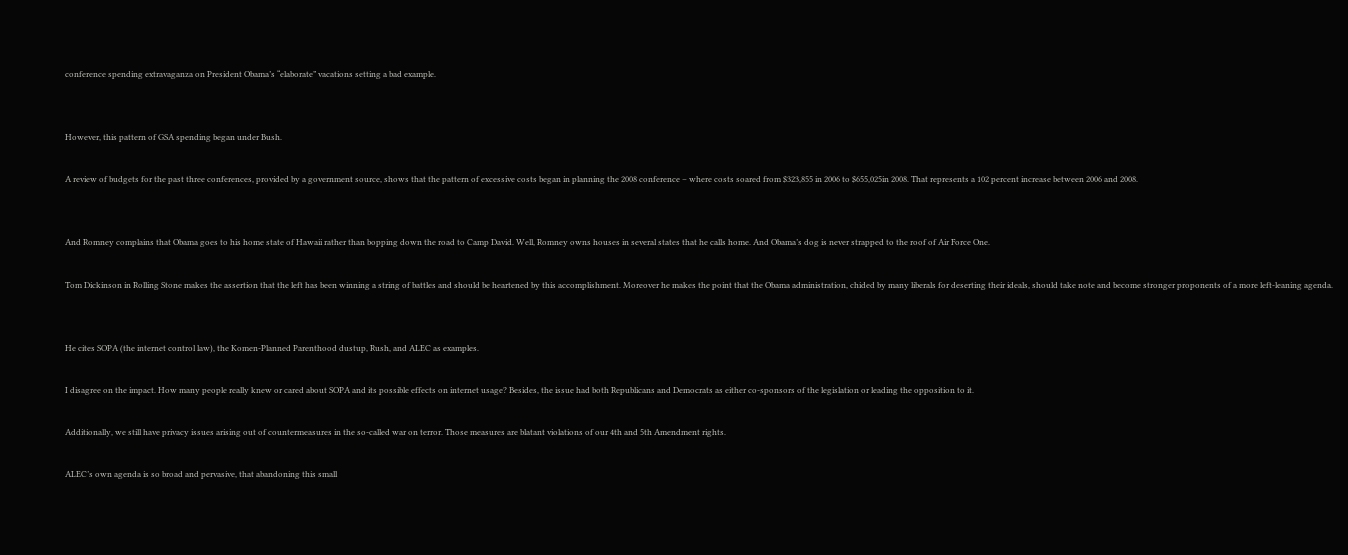conference spending extravaganza on President Obama’s “elaborate” vacations setting a bad example.


However, this pattern of GSA spending began under Bush.

A review of budgets for the past three conferences, provided by a government source, shows that the pattern of excessive costs began in planning the 2008 conference – where costs soared from $323,855 in 2006 to $655,025in 2008. That represents a 102 percent increase between 2006 and 2008.


And Romney complains that Obama goes to his home state of Hawaii rather than bopping down the road to Camp David. Well, Romney owns houses in several states that he calls home. And Obama’s dog is never strapped to the roof of Air Force One.

Tom Dickinson in Rolling Stone makes the assertion that the left has been winning a string of battles and should be heartened by this accomplishment. Moreover he makes the point that the Obama administration, chided by many liberals for deserting their ideals, should take note and become stronger proponents of a more left-leaning agenda.


He cites SOPA (the internet control law), the Komen-Planned Parenthood dustup, Rush, and ALEC as examples.

I disagree on the impact. How many people really knew or cared about SOPA and its possible effects on internet usage? Besides, the issue had both Republicans and Democrats as either co-sponsors of the legislation or leading the opposition to it.

Additionally, we still have privacy issues arising out of countermeasures in the so-called war on terror. Those measures are blatant violations of our 4th and 5th Amendment rights.

ALEC’s own agenda is so broad and pervasive, that abandoning this small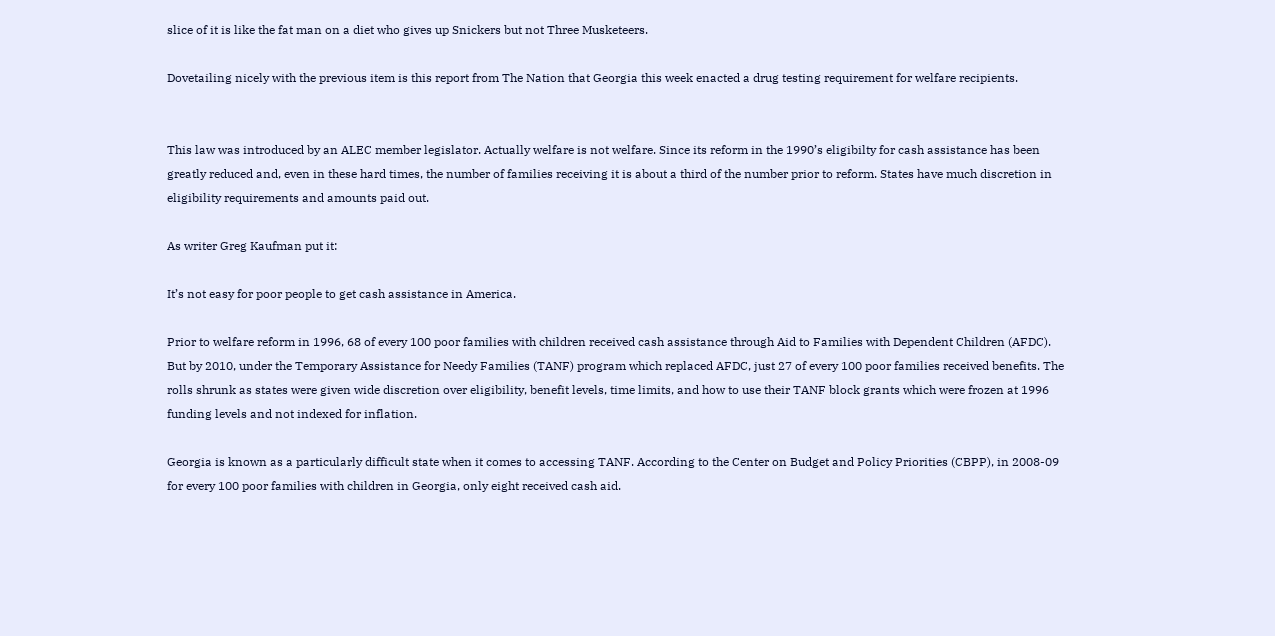slice of it is like the fat man on a diet who gives up Snickers but not Three Musketeers.

Dovetailing nicely with the previous item is this report from The Nation that Georgia this week enacted a drug testing requirement for welfare recipients.


This law was introduced by an ALEC member legislator. Actually welfare is not welfare. Since its reform in the 1990’s eligibilty for cash assistance has been greatly reduced and, even in these hard times, the number of families receiving it is about a third of the number prior to reform. States have much discretion in eligibility requirements and amounts paid out.

As writer Greg Kaufman put it:

It’s not easy for poor people to get cash assistance in America.

Prior to welfare reform in 1996, 68 of every 100 poor families with children received cash assistance through Aid to Families with Dependent Children (AFDC). But by 2010, under the Temporary Assistance for Needy Families (TANF) program which replaced AFDC, just 27 of every 100 poor families received benefits. The rolls shrunk as states were given wide discretion over eligibility, benefit levels, time limits, and how to use their TANF block grants which were frozen at 1996 funding levels and not indexed for inflation.

Georgia is known as a particularly difficult state when it comes to accessing TANF. According to the Center on Budget and Policy Priorities (CBPP), in 2008-09 for every 100 poor families with children in Georgia, only eight received cash aid.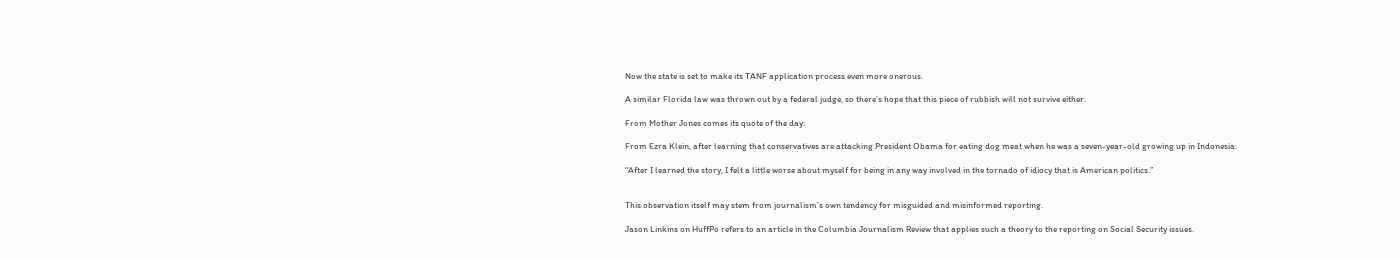Now the state is set to make its TANF application process even more onerous.

A similar Florida law was thrown out by a federal judge, so there’s hope that this piece of rubbish will not survive either.

From Mother Jones comes its quote of the day:

From Ezra Klein, after learning that conservatives are attacking President Obama for eating dog meat when he was a seven-year-old growing up in Indonesia:

“After I learned the story, I felt a little worse about myself for being in any way involved in the tornado of idiocy that is American politics.”


This observation itself may stem from journalism’s own tendency for misguided and misinformed reporting.

Jason Linkins on HuffPo refers to an article in the Columbia Journalism Review that applies such a theory to the reporting on Social Security issues.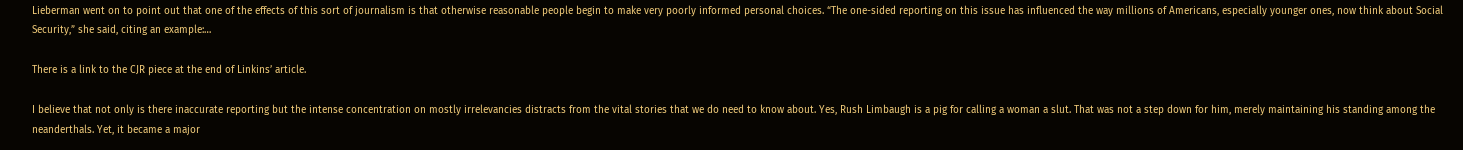Lieberman went on to point out that one of the effects of this sort of journalism is that otherwise reasonable people begin to make very poorly informed personal choices. “The one-sided reporting on this issue has influenced the way millions of Americans, especially younger ones, now think about Social Security,” she said, citing an example:…

There is a link to the CJR piece at the end of Linkins’ article.

I believe that not only is there inaccurate reporting but the intense concentration on mostly irrelevancies distracts from the vital stories that we do need to know about. Yes, Rush Limbaugh is a pig for calling a woman a slut. That was not a step down for him, merely maintaining his standing among the neanderthals. Yet, it became a major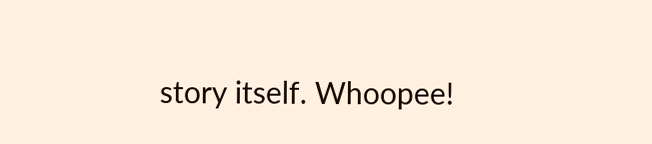story itself. Whoopee!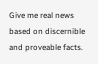Give me real news based on discernible and proveable facts.